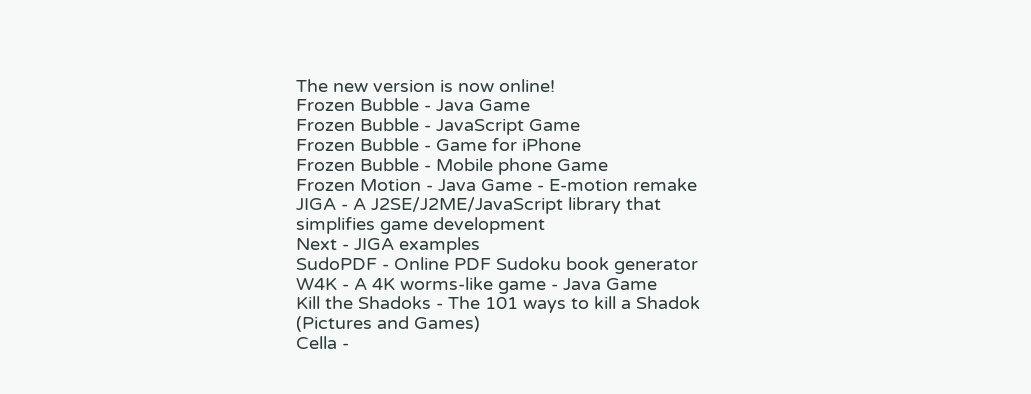The new version is now online!
Frozen Bubble - Java Game
Frozen Bubble - JavaScript Game
Frozen Bubble - Game for iPhone
Frozen Bubble - Mobile phone Game
Frozen Motion - Java Game - E-motion remake
JIGA - A J2SE/J2ME/JavaScript library that simplifies game development
Next - JIGA examples
SudoPDF - Online PDF Sudoku book generator
W4K - A 4K worms-like game - Java Game
Kill the Shadoks - The 101 ways to kill a Shadok (Pictures and Games)
Cella -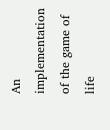An implementation of the game of life